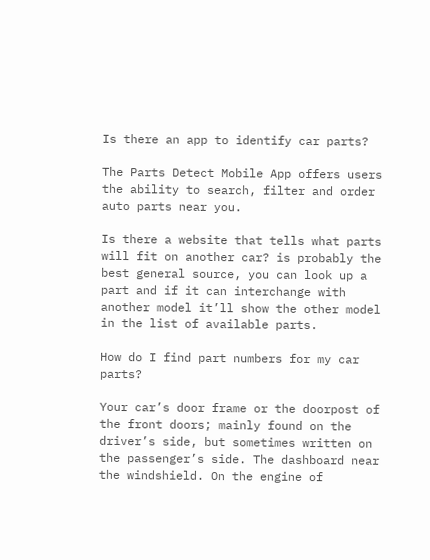Is there an app to identify car parts?

The Parts Detect Mobile App offers users the ability to search, filter and order auto parts near you.

Is there a website that tells what parts will fit on another car? is probably the best general source, you can look up a part and if it can interchange with another model it’ll show the other model in the list of available parts.

How do I find part numbers for my car parts?

Your car’s door frame or the doorpost of the front doors; mainly found on the driver’s side, but sometimes written on the passenger’s side. The dashboard near the windshield. On the engine of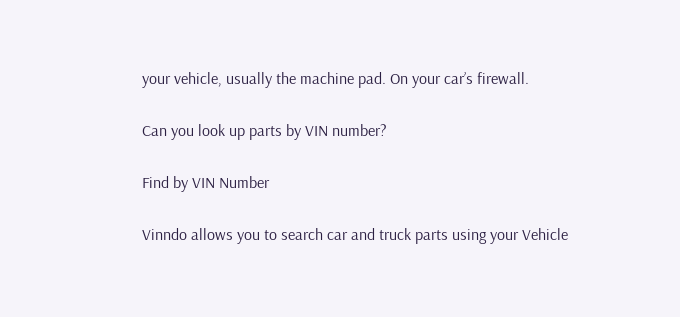your vehicle, usually the machine pad. On your car’s firewall.

Can you look up parts by VIN number?

Find by VIN Number

Vinndo allows you to search car and truck parts using your Vehicle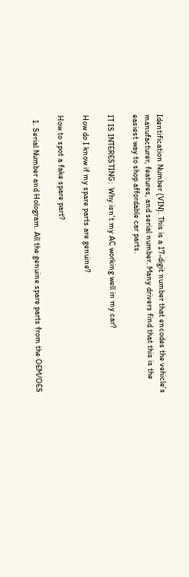Identification Number (VIN). This is a 17-digit number that encodes the vehicle’s manufacturer, features, and serial number. Many drivers find that this is the easiest way to shop affordable car parts.

IT IS INTERESTING:  Why isn't my AC working well in my car?

How do I know if my spare parts are genuine?

How to spot a fake spare part?

  1. Serial Number and Hologram. All the genuine spare parts from the OEM/OES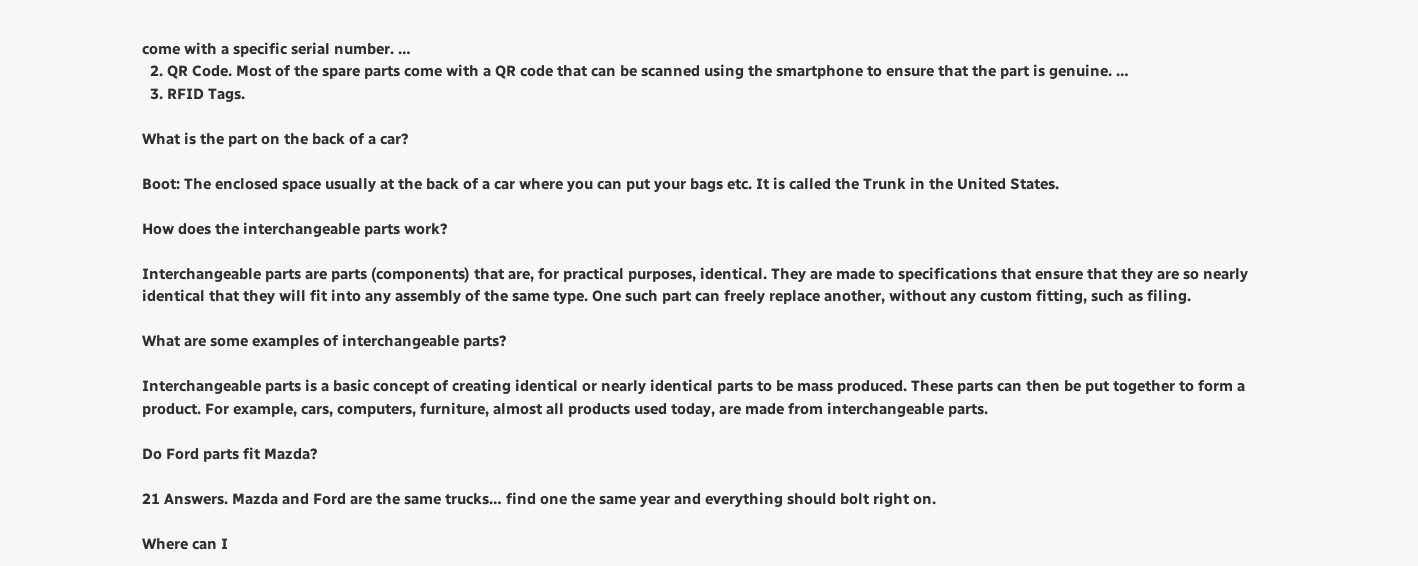come with a specific serial number. …
  2. QR Code. Most of the spare parts come with a QR code that can be scanned using the smartphone to ensure that the part is genuine. …
  3. RFID Tags.

What is the part on the back of a car?

Boot: The enclosed space usually at the back of a car where you can put your bags etc. It is called the Trunk in the United States.

How does the interchangeable parts work?

Interchangeable parts are parts (components) that are, for practical purposes, identical. They are made to specifications that ensure that they are so nearly identical that they will fit into any assembly of the same type. One such part can freely replace another, without any custom fitting, such as filing.

What are some examples of interchangeable parts?

Interchangeable parts is a basic concept of creating identical or nearly identical parts to be mass produced. These parts can then be put together to form a product. For example, cars, computers, furniture, almost all products used today, are made from interchangeable parts.

Do Ford parts fit Mazda?

21 Answers. Mazda and Ford are the same trucks… find one the same year and everything should bolt right on.

Where can I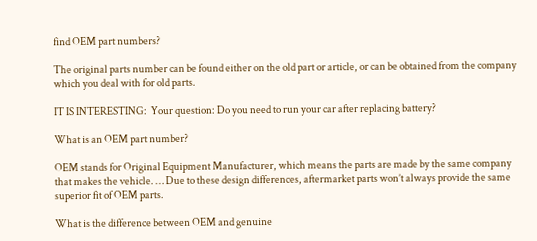find OEM part numbers?

The original parts number can be found either on the old part or article, or can be obtained from the company which you deal with for old parts.

IT IS INTERESTING:  Your question: Do you need to run your car after replacing battery?

What is an OEM part number?

OEM stands for Original Equipment Manufacturer, which means the parts are made by the same company that makes the vehicle. … Due to these design differences, aftermarket parts won’t always provide the same superior fit of OEM parts.

What is the difference between OEM and genuine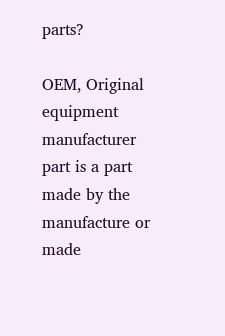parts?

OEM, Original equipment manufacturer part is a part made by the manufacture or made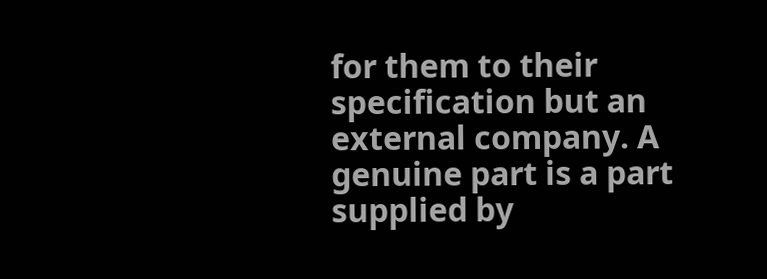for them to their specification but an external company. A genuine part is a part supplied by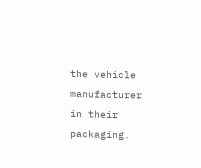the vehicle manufacturer in their packaging.